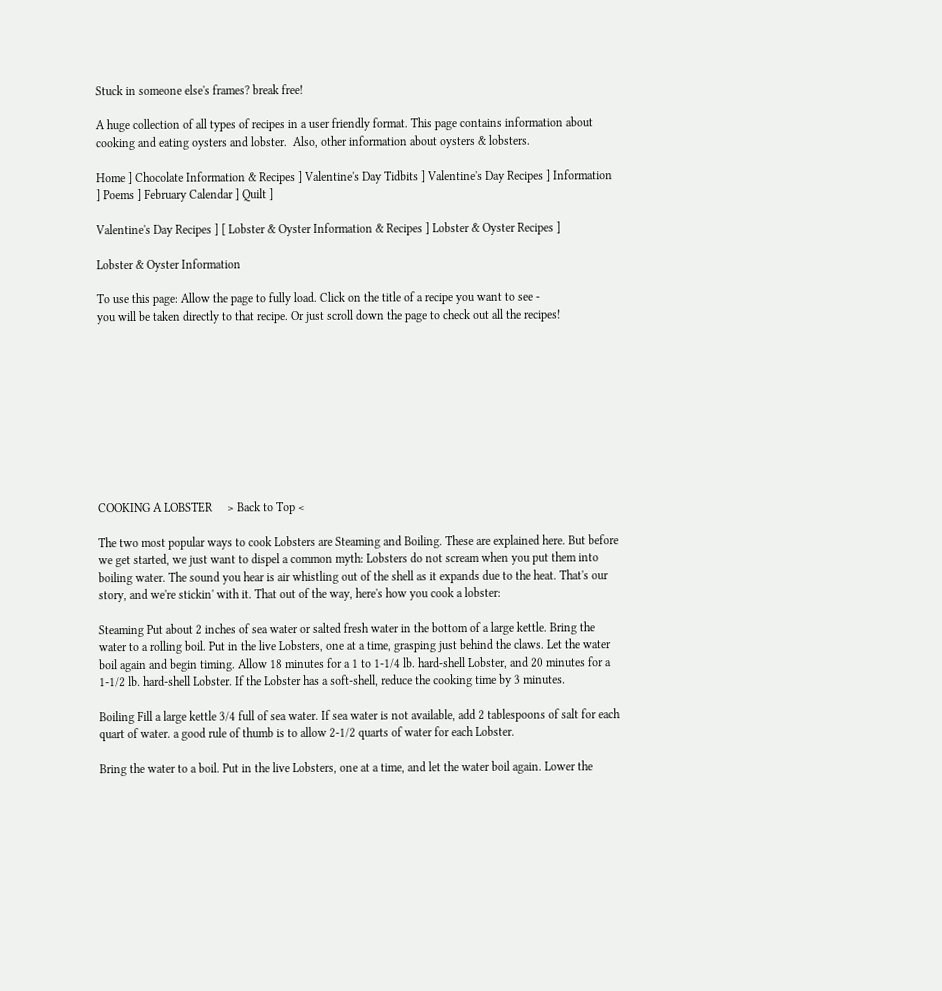Stuck in someone else's frames? break free!

A huge collection of all types of recipes in a user friendly format. This page contains information about cooking and eating oysters and lobster.  Also, other information about oysters & lobsters.

Home ] Chocolate Information & Recipes ] Valentine's Day Tidbits ] Valentine's Day Recipes ] Information ] Poems ] February Calendar ] Quilt ]

Valentine's Day Recipes ] [ Lobster & Oyster Information & Recipes ] Lobster & Oyster Recipes ]

Lobster & Oyster Information

To use this page: Allow the page to fully load. Click on the title of a recipe you want to see -
you will be taken directly to that recipe. Or just scroll down the page to check out all the recipes!










COOKING A LOBSTER     > Back to Top <

The two most popular ways to cook Lobsters are Steaming and Boiling. These are explained here. But before we get started, we just want to dispel a common myth: Lobsters do not scream when you put them into boiling water. The sound you hear is air whistling out of the shell as it expands due to the heat. That's our story, and we're stickin' with it. That out of the way, here's how you cook a lobster:

Steaming Put about 2 inches of sea water or salted fresh water in the bottom of a large kettle. Bring the water to a rolling boil. Put in the live Lobsters, one at a time, grasping just behind the claws. Let the water boil again and begin timing. Allow 18 minutes for a 1 to 1-1/4 lb. hard-shell Lobster, and 20 minutes for a 1-1/2 lb. hard-shell Lobster. If the Lobster has a soft-shell, reduce the cooking time by 3 minutes.

Boiling Fill a large kettle 3/4 full of sea water. If sea water is not available, add 2 tablespoons of salt for each quart of water. a good rule of thumb is to allow 2-1/2 quarts of water for each Lobster.

Bring the water to a boil. Put in the live Lobsters, one at a time, and let the water boil again. Lower the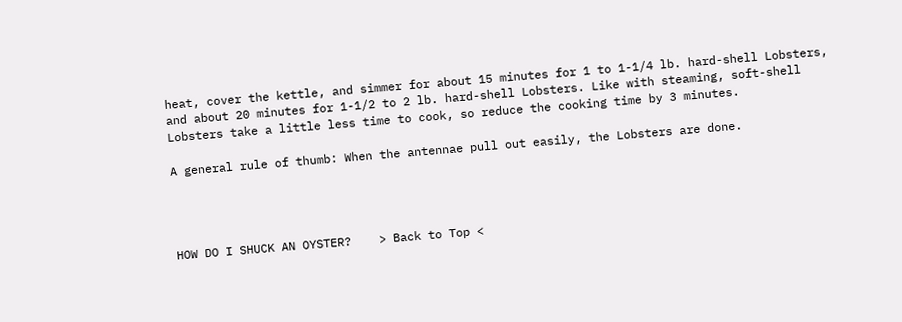heat, cover the kettle, and simmer for about 15 minutes for 1 to 1-1/4 lb. hard-shell Lobsters, and about 20 minutes for 1-1/2 to 2 lb. hard-shell Lobsters. Like with steaming, soft-shell Lobsters take a little less time to cook, so reduce the cooking time by 3 minutes.

A general rule of thumb: When the antennae pull out easily, the Lobsters are done.




HOW DO I SHUCK AN OYSTER?    > Back to Top <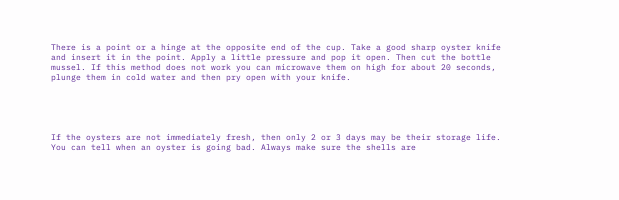There is a point or a hinge at the opposite end of the cup. Take a good sharp oyster knife and insert it in the point. Apply a little pressure and pop it open. Then cut the bottle mussel. If this method does not work you can microwave them on high for about 20 seconds, plunge them in cold water and then pry open with your knife.





If the oysters are not immediately fresh, then only 2 or 3 days may be their storage life. You can tell when an oyster is going bad. Always make sure the shells are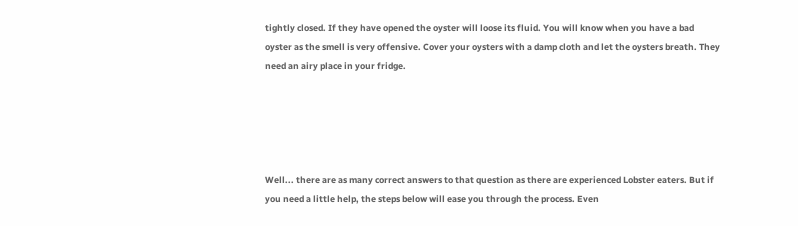tightly closed. If they have opened the oyster will loose its fluid. You will know when you have a bad oyster as the smell is very offensive. Cover your oysters with a damp cloth and let the oysters breath. They need an airy place in your fridge.





Well... there are as many correct answers to that question as there are experienced Lobster eaters. But if you need a little help, the steps below will ease you through the process. Even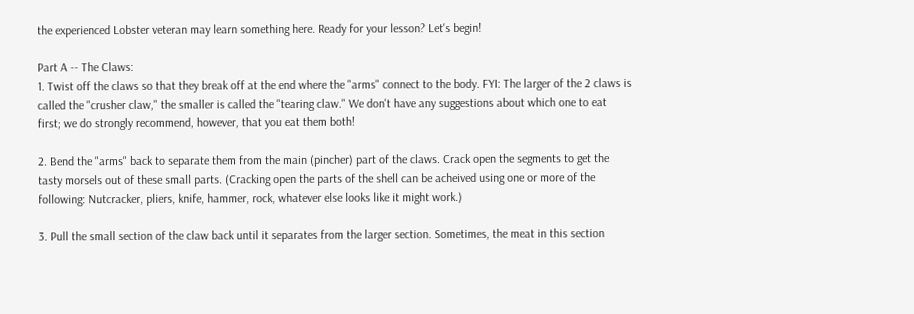the experienced Lobster veteran may learn something here. Ready for your lesson? Let's begin!

Part A -- The Claws:
1. Twist off the claws so that they break off at the end where the "arms" connect to the body. FYI: The larger of the 2 claws is called the "crusher claw," the smaller is called the "tearing claw." We don't have any suggestions about which one to eat first; we do strongly recommend, however, that you eat them both!

2. Bend the "arms" back to separate them from the main (pincher) part of the claws. Crack open the segments to get the tasty morsels out of these small parts. (Cracking open the parts of the shell can be acheived using one or more of the following: Nutcracker, pliers, knife, hammer, rock, whatever else looks like it might work.)

3. Pull the small section of the claw back until it separates from the larger section. Sometimes, the meat in this section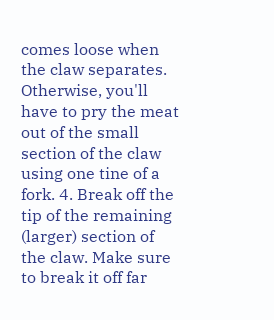comes loose when the claw separates. Otherwise, you'll have to pry the meat out of the small section of the claw using one tine of a fork. 4. Break off the tip of the remaining (larger) section of the claw. Make sure to break it off far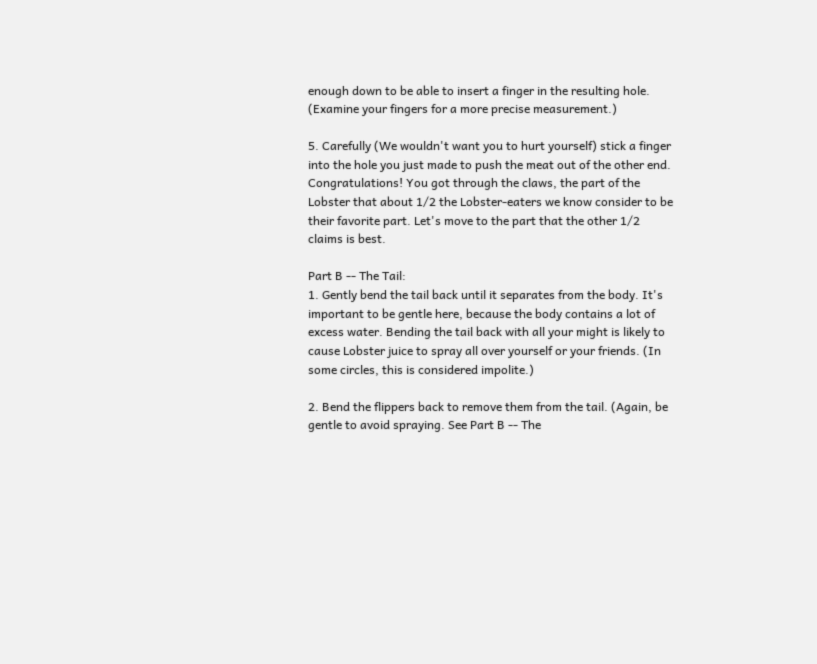enough down to be able to insert a finger in the resulting hole. (Examine your fingers for a more precise measurement.)

5. Carefully (We wouldn't want you to hurt yourself) stick a finger into the hole you just made to push the meat out of the other end. Congratulations! You got through the claws, the part of the Lobster that about 1/2 the Lobster-eaters we know consider to be their favorite part. Let's move to the part that the other 1/2 claims is best.

Part B -- The Tail:
1. Gently bend the tail back until it separates from the body. It's important to be gentle here, because the body contains a lot of excess water. Bending the tail back with all your might is likely to cause Lobster juice to spray all over yourself or your friends. (In some circles, this is considered impolite.)

2. Bend the flippers back to remove them from the tail. (Again, be gentle to avoid spraying. See Part B -- The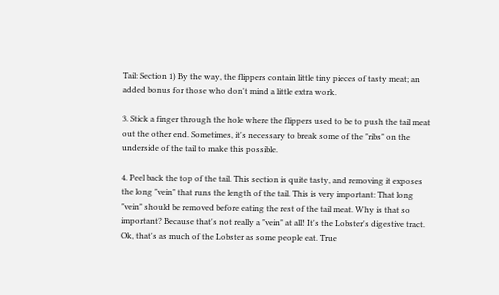Tail: Section 1) By the way, the flippers contain little tiny pieces of tasty meat; an added bonus for those who don't mind a little extra work.

3. Stick a finger through the hole where the flippers used to be to push the tail meat out the other end. Sometimes, it's necessary to break some of the "ribs" on the underside of the tail to make this possible.

4. Peel back the top of the tail. This section is quite tasty, and removing it exposes the long "vein" that runs the length of the tail. This is very important: That long "vein" should be removed before eating the rest of the tail meat. Why is that so important? Because that's not really a "vein" at all! It's the Lobster's digestive tract. Ok, that's as much of the Lobster as some people eat. True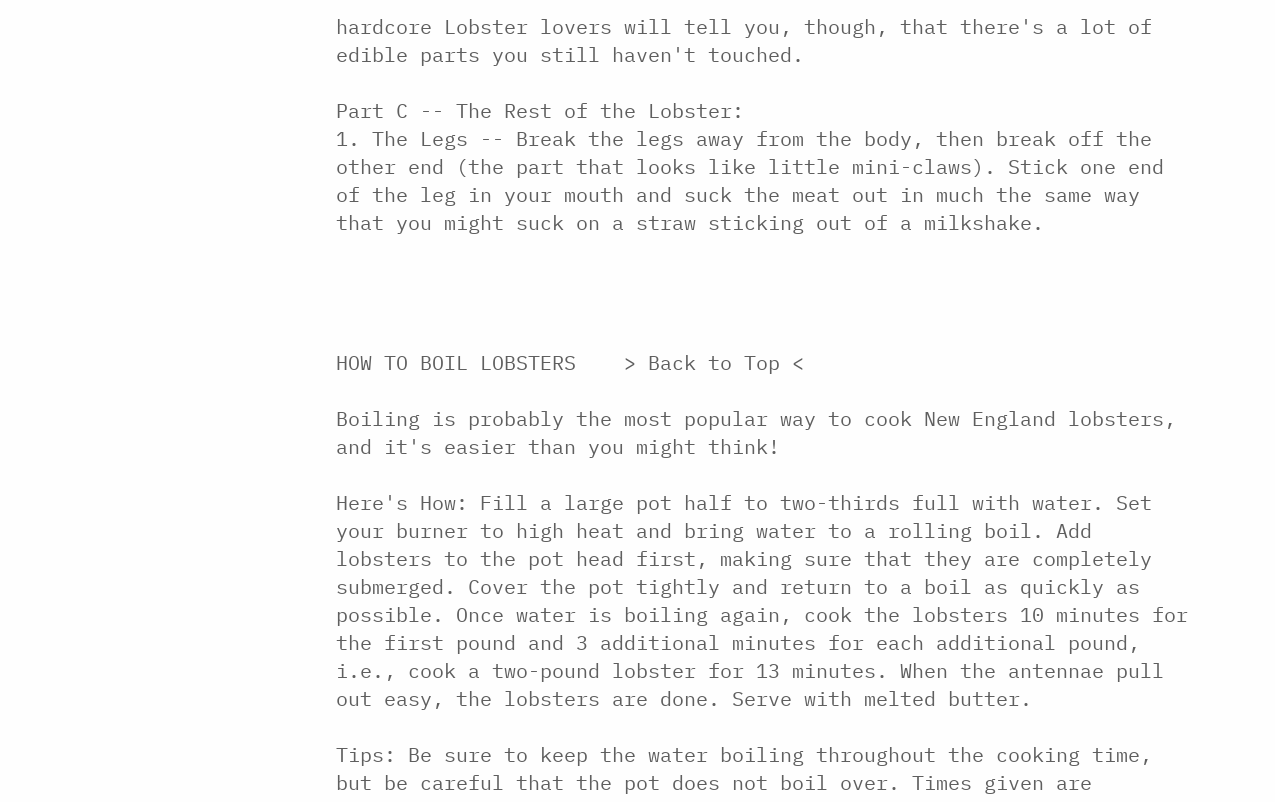hardcore Lobster lovers will tell you, though, that there's a lot of edible parts you still haven't touched.

Part C -- The Rest of the Lobster:
1. The Legs -- Break the legs away from the body, then break off the other end (the part that looks like little mini-claws). Stick one end of the leg in your mouth and suck the meat out in much the same way that you might suck on a straw sticking out of a milkshake.




HOW TO BOIL LOBSTERS    > Back to Top <

Boiling is probably the most popular way to cook New England lobsters, and it's easier than you might think!

Here's How: Fill a large pot half to two-thirds full with water. Set your burner to high heat and bring water to a rolling boil. Add lobsters to the pot head first, making sure that they are completely submerged. Cover the pot tightly and return to a boil as quickly as possible. Once water is boiling again, cook the lobsters 10 minutes for the first pound and 3 additional minutes for each additional pound, i.e., cook a two-pound lobster for 13 minutes. When the antennae pull out easy, the lobsters are done. Serve with melted butter.

Tips: Be sure to keep the water boiling throughout the cooking time, but be careful that the pot does not boil over. Times given are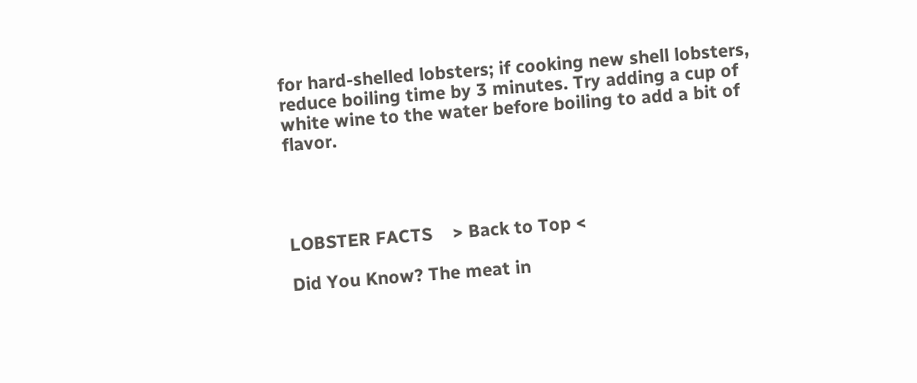for hard-shelled lobsters; if cooking new shell lobsters, reduce boiling time by 3 minutes. Try adding a cup of white wine to the water before boiling to add a bit of flavor.




LOBSTER FACTS    > Back to Top <

Did You Know? The meat in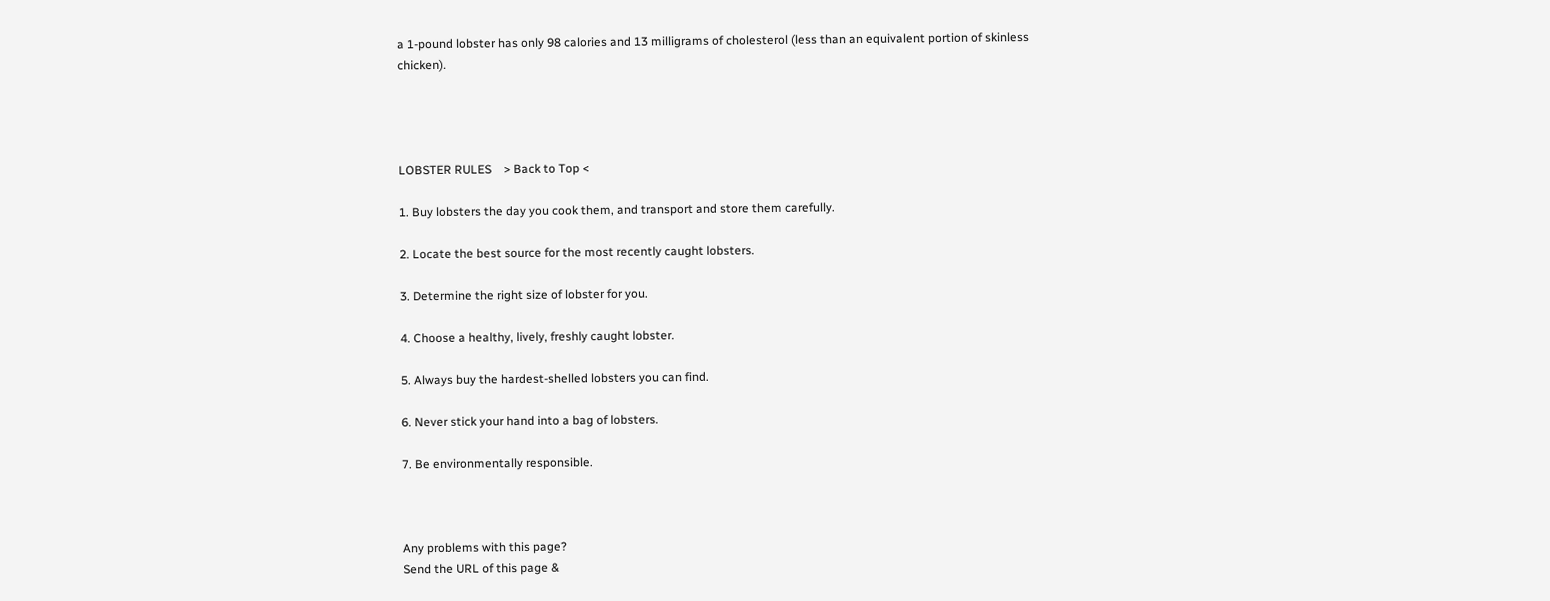a 1-pound lobster has only 98 calories and 13 milligrams of cholesterol (less than an equivalent portion of skinless chicken).




LOBSTER RULES    > Back to Top <

1. Buy lobsters the day you cook them, and transport and store them carefully.

2. Locate the best source for the most recently caught lobsters.

3. Determine the right size of lobster for you.

4. Choose a healthy, lively, freshly caught lobster.

5. Always buy the hardest-shelled lobsters you can find.

6. Never stick your hand into a bag of lobsters.

7. Be environmentally responsible.



Any problems with this page?
Send the URL of this page &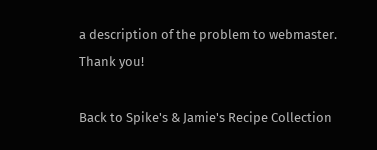a description of the problem to webmaster.
Thank you!

Back to Spike's & Jamie's Recipe Collection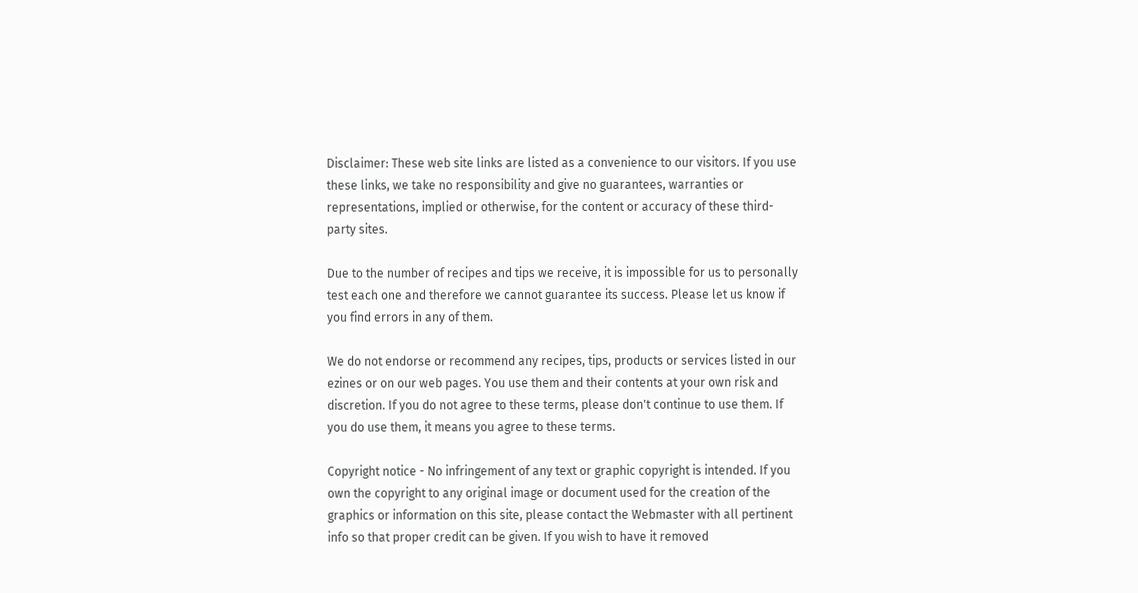Disclaimer: These web site links are listed as a convenience to our visitors. If you use these links, we take no responsibility and give no guarantees, warranties or representations, implied or otherwise, for the content or accuracy of these third-party sites.

Due to the number of recipes and tips we receive, it is impossible for us to personally test each one and therefore we cannot guarantee its success. Please let us know if you find errors in any of them.

We do not endorse or recommend any recipes, tips, products or services listed in our ezines or on our web pages. You use them and their contents at your own risk and discretion. If you do not agree to these terms, please don't continue to use them. If you do use them, it means you agree to these terms.

Copyright notice - No infringement of any text or graphic copyright is intended. If you own the copyright to any original image or document used for the creation of the graphics or information on this site, please contact the Webmaster with all pertinent info so that proper credit can be given. If you wish to have it removed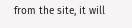from the site, it will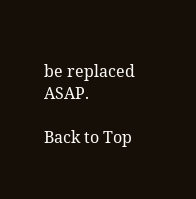be replaced ASAP.

Back to Top